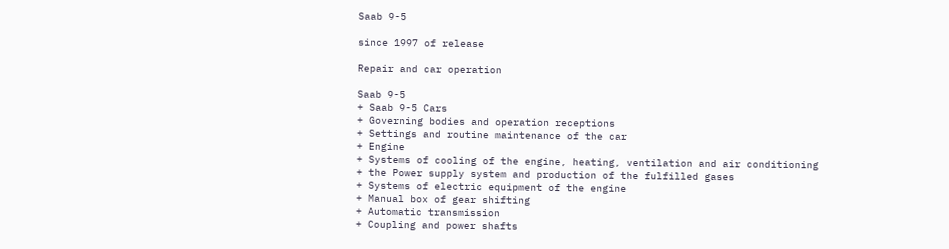Saab 9-5

since 1997 of release

Repair and car operation

Saab 9-5
+ Saab 9-5 Cars
+ Governing bodies and operation receptions
+ Settings and routine maintenance of the car
+ Engine
+ Systems of cooling of the engine, heating, ventilation and air conditioning
+ the Power supply system and production of the fulfilled gases
+ Systems of electric equipment of the engine
+ Manual box of gear shifting
+ Automatic transmission
+ Coupling and power shafts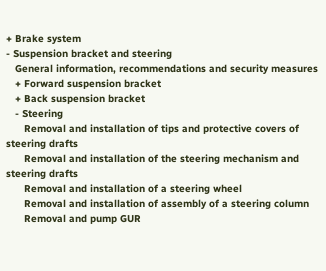+ Brake system
- Suspension bracket and steering
   General information, recommendations and security measures
   + Forward suspension bracket
   + Back suspension bracket
   - Steering
      Removal and installation of tips and protective covers of steering drafts
      Removal and installation of the steering mechanism and steering drafts
      Removal and installation of a steering wheel
      Removal and installation of assembly of a steering column
      Removal and pump GUR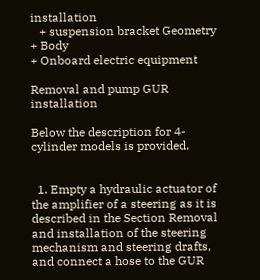installation
   + suspension bracket Geometry
+ Body
+ Onboard electric equipment

Removal and pump GUR installation

Below the description for 4-cylinder models is provided.


  1. Empty a hydraulic actuator of the amplifier of a steering as it is described in the Section Removal and installation of the steering mechanism and steering drafts, and connect a hose to the GUR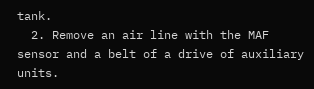tank.
  2. Remove an air line with the MAF sensor and a belt of a drive of auxiliary units.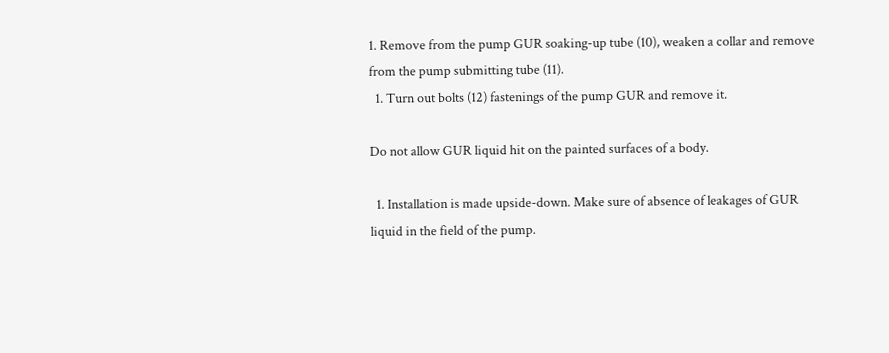1. Remove from the pump GUR soaking-up tube (10), weaken a collar and remove from the pump submitting tube (11).
  1. Turn out bolts (12) fastenings of the pump GUR and remove it.

Do not allow GUR liquid hit on the painted surfaces of a body.

  1. Installation is made upside-down. Make sure of absence of leakages of GUR liquid in the field of the pump.